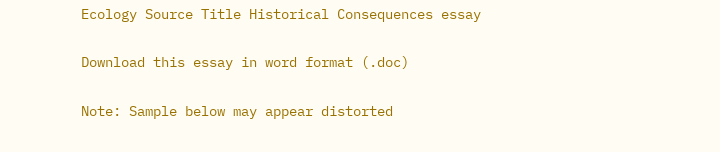Ecology Source Title Historical Consequences essay

Download this essay in word format (.doc)

Note: Sample below may appear distorted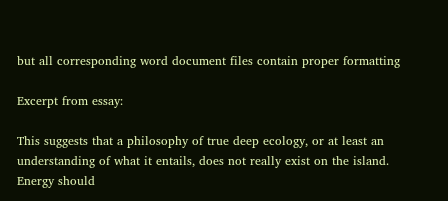but all corresponding word document files contain proper formatting

Excerpt from essay:

This suggests that a philosophy of true deep ecology, or at least an understanding of what it entails, does not really exist on the island. Energy should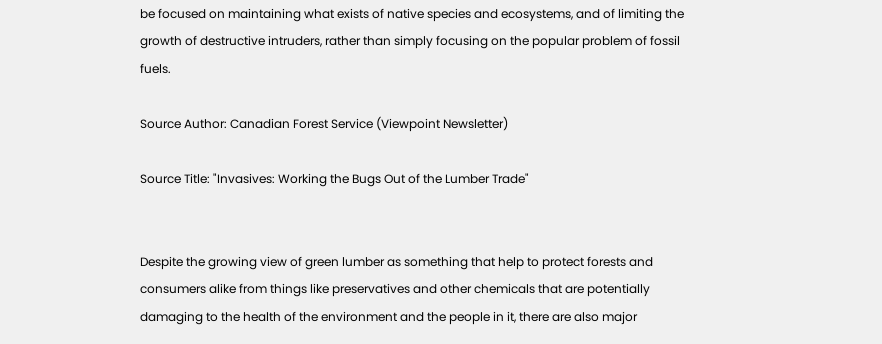be focused on maintaining what exists of native species and ecosystems, and of limiting the growth of destructive intruders, rather than simply focusing on the popular problem of fossil fuels.

Source Author: Canadian Forest Service (Viewpoint Newsletter)

Source Title: "Invasives: Working the Bugs Out of the Lumber Trade"


Despite the growing view of green lumber as something that help to protect forests and consumers alike from things like preservatives and other chemicals that are potentially damaging to the health of the environment and the people in it, there are also major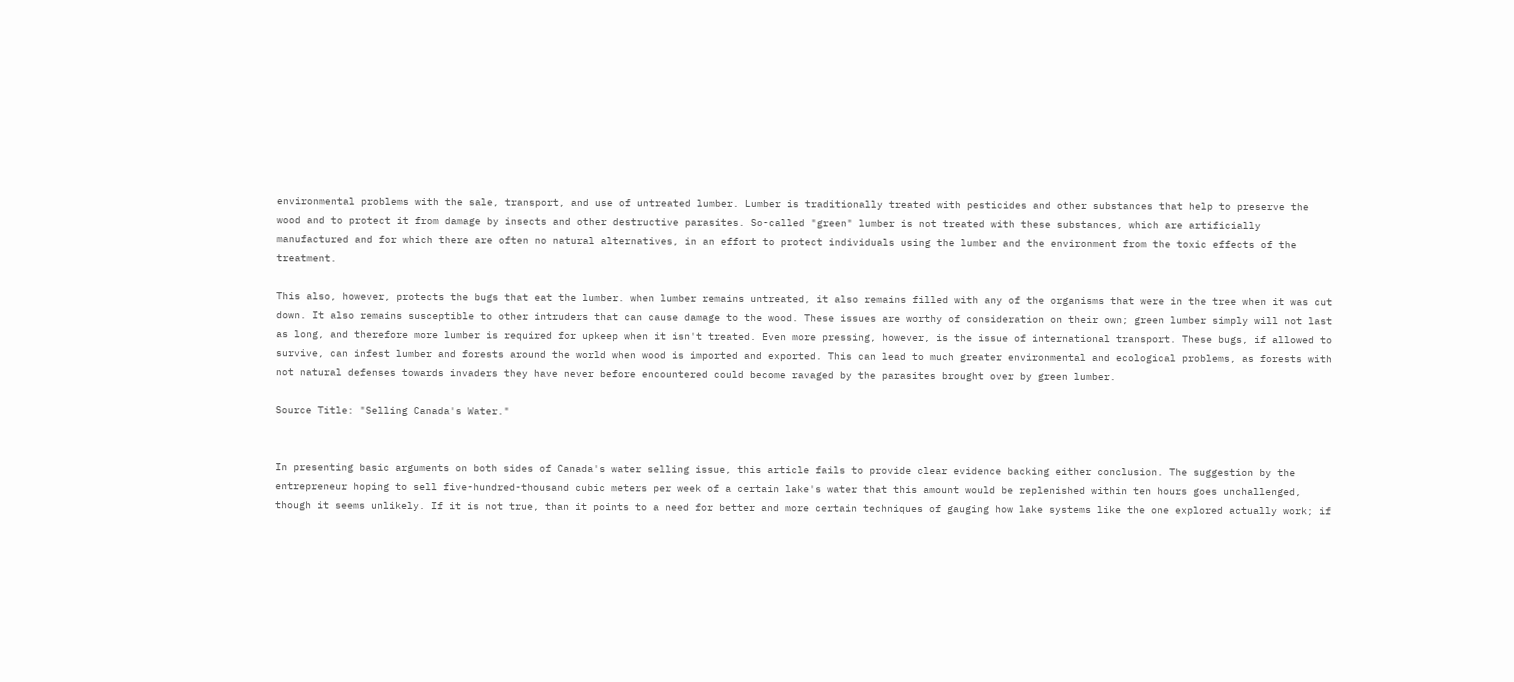environmental problems with the sale, transport, and use of untreated lumber. Lumber is traditionally treated with pesticides and other substances that help to preserve the wood and to protect it from damage by insects and other destructive parasites. So-called "green" lumber is not treated with these substances, which are artificially manufactured and for which there are often no natural alternatives, in an effort to protect individuals using the lumber and the environment from the toxic effects of the treatment.

This also, however, protects the bugs that eat the lumber. when lumber remains untreated, it also remains filled with any of the organisms that were in the tree when it was cut down. It also remains susceptible to other intruders that can cause damage to the wood. These issues are worthy of consideration on their own; green lumber simply will not last as long, and therefore more lumber is required for upkeep when it isn't treated. Even more pressing, however, is the issue of international transport. These bugs, if allowed to survive, can infest lumber and forests around the world when wood is imported and exported. This can lead to much greater environmental and ecological problems, as forests with not natural defenses towards invaders they have never before encountered could become ravaged by the parasites brought over by green lumber.

Source Title: "Selling Canada's Water."


In presenting basic arguments on both sides of Canada's water selling issue, this article fails to provide clear evidence backing either conclusion. The suggestion by the entrepreneur hoping to sell five-hundred-thousand cubic meters per week of a certain lake's water that this amount would be replenished within ten hours goes unchallenged, though it seems unlikely. If it is not true, than it points to a need for better and more certain techniques of gauging how lake systems like the one explored actually work; if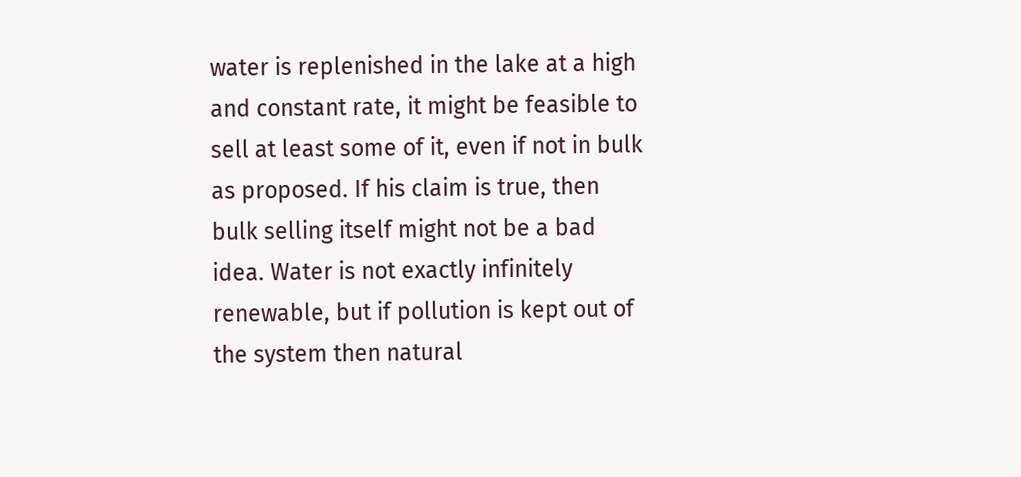water is replenished in the lake at a high and constant rate, it might be feasible to sell at least some of it, even if not in bulk as proposed. If his claim is true, then bulk selling itself might not be a bad idea. Water is not exactly infinitely renewable, but if pollution is kept out of the system then natural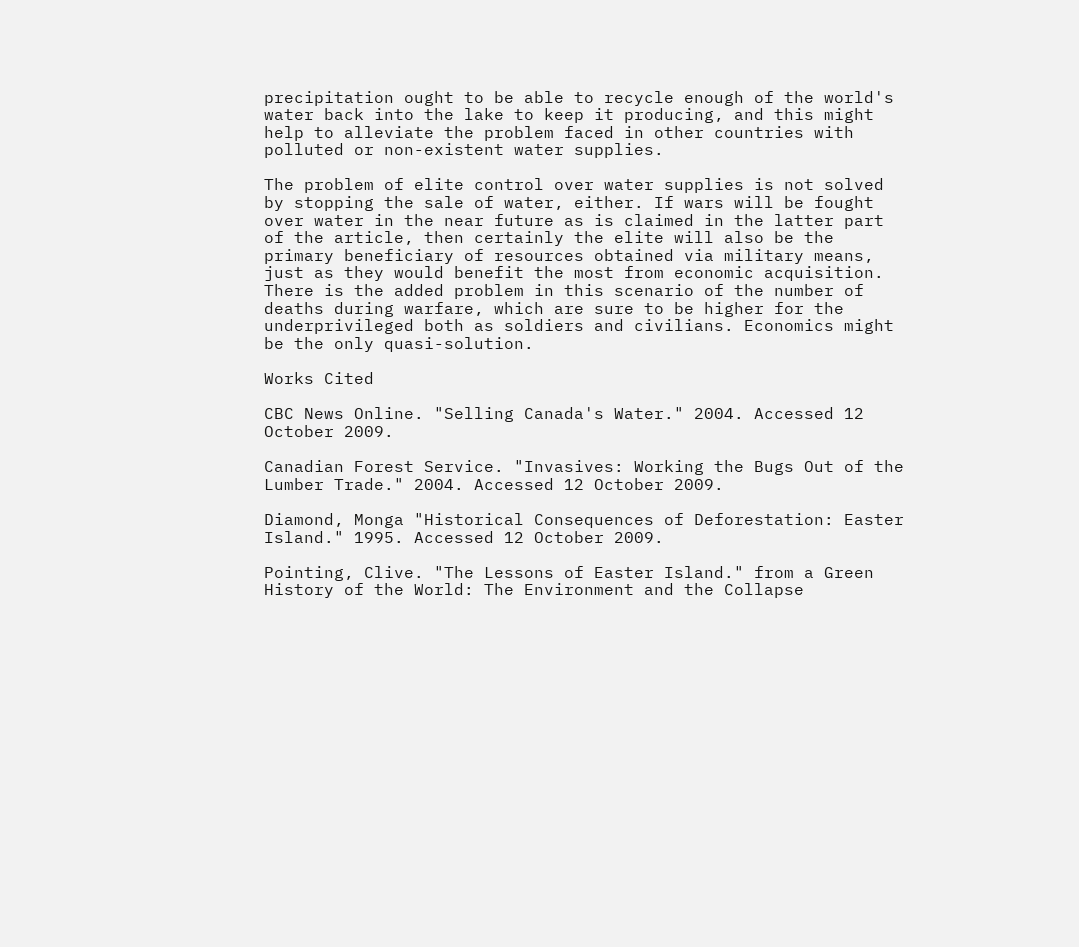precipitation ought to be able to recycle enough of the world's water back into the lake to keep it producing, and this might help to alleviate the problem faced in other countries with polluted or non-existent water supplies.

The problem of elite control over water supplies is not solved by stopping the sale of water, either. If wars will be fought over water in the near future as is claimed in the latter part of the article, then certainly the elite will also be the primary beneficiary of resources obtained via military means, just as they would benefit the most from economic acquisition. There is the added problem in this scenario of the number of deaths during warfare, which are sure to be higher for the underprivileged both as soldiers and civilians. Economics might be the only quasi-solution.

Works Cited

CBC News Online. "Selling Canada's Water." 2004. Accessed 12 October 2009.

Canadian Forest Service. "Invasives: Working the Bugs Out of the Lumber Trade." 2004. Accessed 12 October 2009.

Diamond, Monga "Historical Consequences of Deforestation: Easter Island." 1995. Accessed 12 October 2009.

Pointing, Clive. "The Lessons of Easter Island." from a Green History of the World: The Environment and the Collapse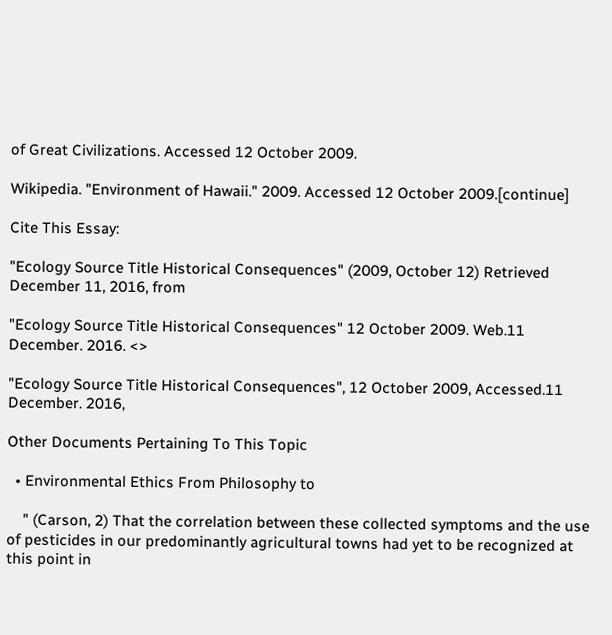of Great Civilizations. Accessed 12 October 2009.

Wikipedia. "Environment of Hawaii." 2009. Accessed 12 October 2009.[continue]

Cite This Essay:

"Ecology Source Title Historical Consequences" (2009, October 12) Retrieved December 11, 2016, from

"Ecology Source Title Historical Consequences" 12 October 2009. Web.11 December. 2016. <>

"Ecology Source Title Historical Consequences", 12 October 2009, Accessed.11 December. 2016,

Other Documents Pertaining To This Topic

  • Environmental Ethics From Philosophy to

    " (Carson, 2) That the correlation between these collected symptoms and the use of pesticides in our predominantly agricultural towns had yet to be recognized at this point in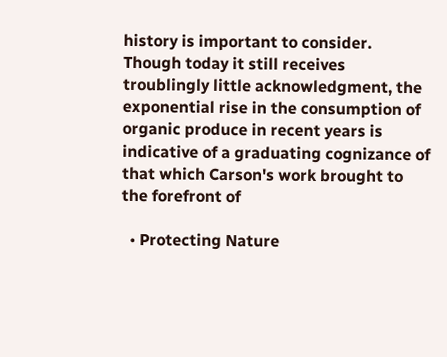history is important to consider. Though today it still receives troublingly little acknowledgment, the exponential rise in the consumption of organic produce in recent years is indicative of a graduating cognizance of that which Carson's work brought to the forefront of

  • Protecting Nature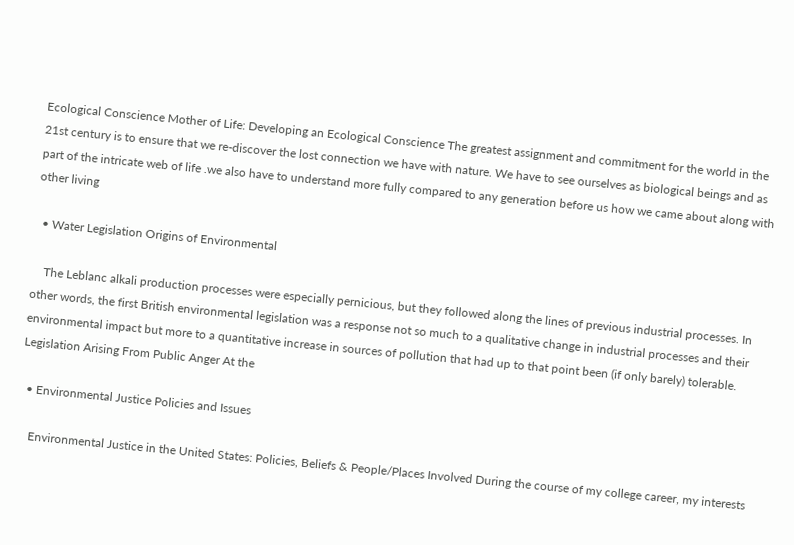Ecological Conscience Mother of Life: Developing an Ecological Conscience The greatest assignment and commitment for the world in the 21st century is to ensure that we re-discover the lost connection we have with nature. We have to see ourselves as biological beings and as part of the intricate web of life .we also have to understand more fully compared to any generation before us how we came about along with other living

  • Water Legislation Origins of Environmental

    The Leblanc alkali production processes were especially pernicious, but they followed along the lines of previous industrial processes. In other words, the first British environmental legislation was a response not so much to a qualitative change in industrial processes and their environmental impact but more to a quantitative increase in sources of pollution that had up to that point been (if only barely) tolerable. Legislation Arising From Public Anger At the

  • Environmental Justice Policies and Issues

    Environmental Justice in the United States: Policies, Beliefs & People/Places Involved During the course of my college career, my interests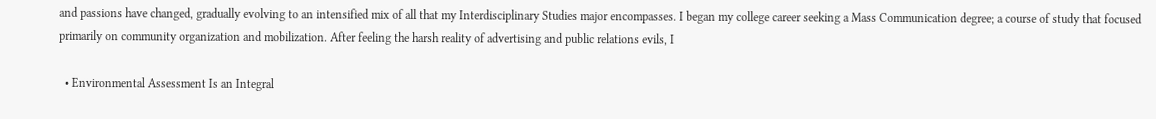and passions have changed, gradually evolving to an intensified mix of all that my Interdisciplinary Studies major encompasses. I began my college career seeking a Mass Communication degree; a course of study that focused primarily on community organization and mobilization. After feeling the harsh reality of advertising and public relations evils, I

  • Environmental Assessment Is an Integral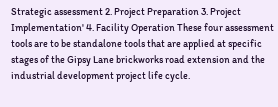Strategic assessment 2. Project Preparation 3. Project Implementation' 4. Facility Operation These four assessment tools are to be standalone tools that are applied at specific stages of the Gipsy Lane brickworks road extension and the industrial development project life cycle.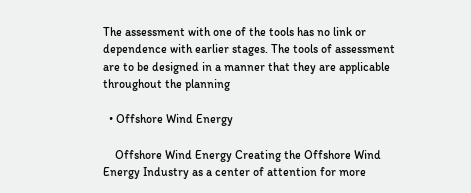The assessment with one of the tools has no link or dependence with earlier stages. The tools of assessment are to be designed in a manner that they are applicable throughout the planning

  • Offshore Wind Energy

    Offshore Wind Energy Creating the Offshore Wind Energy Industry as a center of attention for more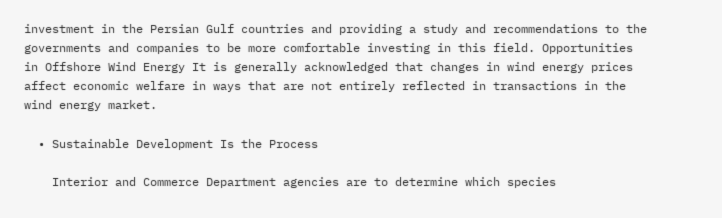investment in the Persian Gulf countries and providing a study and recommendations to the governments and companies to be more comfortable investing in this field. Opportunities in Offshore Wind Energy It is generally acknowledged that changes in wind energy prices affect economic welfare in ways that are not entirely reflected in transactions in the wind energy market.

  • Sustainable Development Is the Process

    Interior and Commerce Department agencies are to determine which species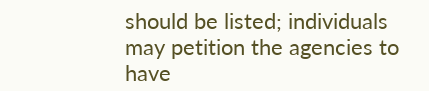should be listed; individuals may petition the agencies to have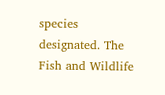species designated. The Fish and Wildlife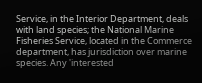Service, in the Interior Department, deals with land species; the National Marine Fisheries Service, located in the Commerce department, has jurisdiction over marine species. Any 'interested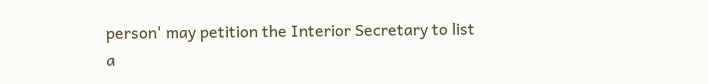person' may petition the Interior Secretary to list a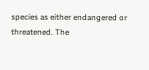species as either endangered or threatened. The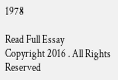1978

Read Full Essay
Copyright 2016 . All Rights Reserved